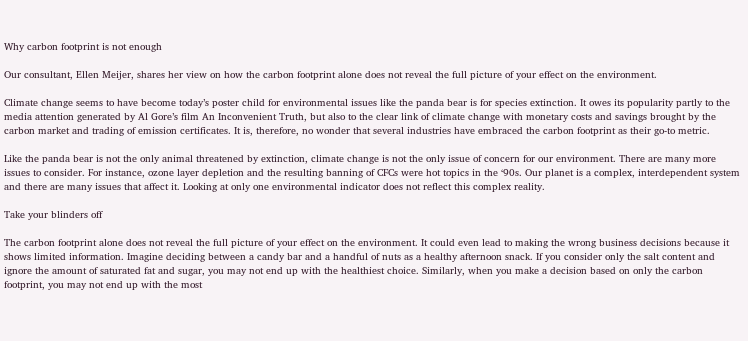Why carbon footprint is not enough

Our consultant, Ellen Meijer, shares her view on how the carbon footprint alone does not reveal the full picture of your effect on the environment.

Climate change seems to have become today’s poster child for environmental issues like the panda bear is for species extinction. It owes its popularity partly to the media attention generated by Al Gore’s film An Inconvenient Truth, but also to the clear link of climate change with monetary costs and savings brought by the carbon market and trading of emission certificates. It is, therefore, no wonder that several industries have embraced the carbon footprint as their go-to metric.

Like the panda bear is not the only animal threatened by extinction, climate change is not the only issue of concern for our environment. There are many more issues to consider. For instance, ozone layer depletion and the resulting banning of CFCs were hot topics in the ‘90s. Our planet is a complex, interdependent system and there are many issues that affect it. Looking at only one environmental indicator does not reflect this complex reality.

Take your blinders off

The carbon footprint alone does not reveal the full picture of your effect on the environment. It could even lead to making the wrong business decisions because it shows limited information. Imagine deciding between a candy bar and a handful of nuts as a healthy afternoon snack. If you consider only the salt content and ignore the amount of saturated fat and sugar, you may not end up with the healthiest choice. Similarly, when you make a decision based on only the carbon footprint, you may not end up with the most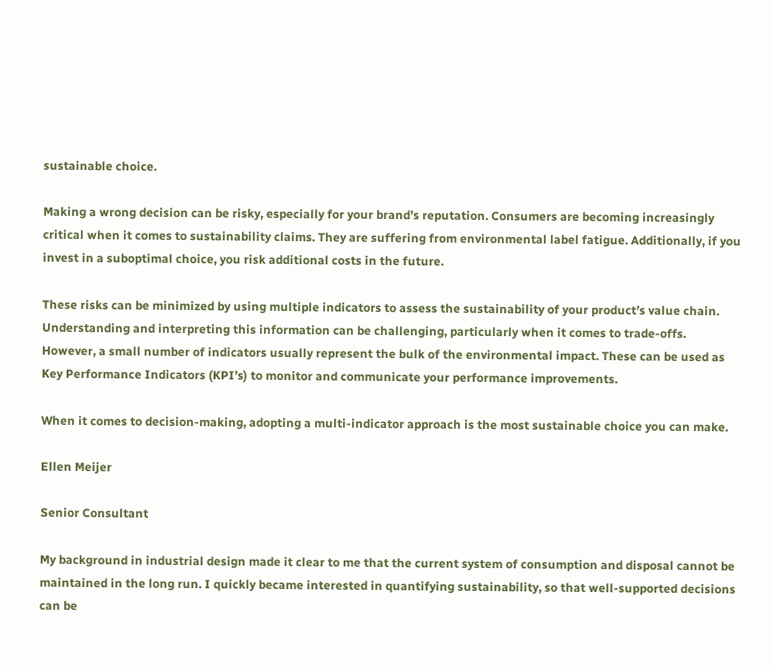sustainable choice.

Making a wrong decision can be risky, especially for your brand’s reputation. Consumers are becoming increasingly critical when it comes to sustainability claims. They are suffering from environmental label fatigue. Additionally, if you invest in a suboptimal choice, you risk additional costs in the future.

These risks can be minimized by using multiple indicators to assess the sustainability of your product’s value chain. Understanding and interpreting this information can be challenging, particularly when it comes to trade-offs. However, a small number of indicators usually represent the bulk of the environmental impact. These can be used as Key Performance Indicators (KPI’s) to monitor and communicate your performance improvements.

When it comes to decision-making, adopting a multi-indicator approach is the most sustainable choice you can make.

Ellen Meijer

Senior Consultant

My background in industrial design made it clear to me that the current system of consumption and disposal cannot be maintained in the long run. I quickly became interested in quantifying sustainability, so that well-supported decisions can be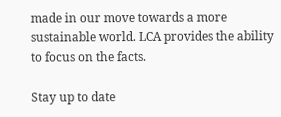made in our move towards a more sustainable world. LCA provides the ability to focus on the facts.

Stay up to date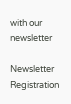with our newsletter

Newsletter Registration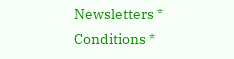Newsletters *
Conditions *